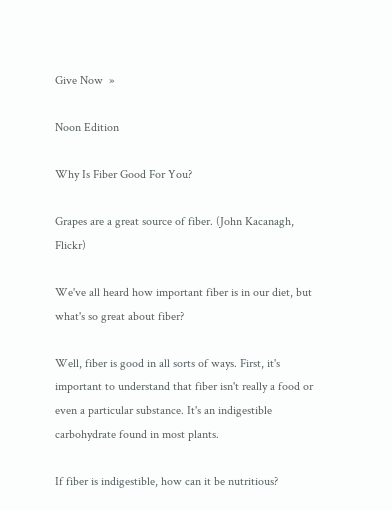Give Now  »

Noon Edition

Why Is Fiber Good For You?

Grapes are a great source of fiber. (John Kacanagh, Flickr)

We've all heard how important fiber is in our diet, but what's so great about fiber?

Well, fiber is good in all sorts of ways. First, it's important to understand that fiber isn't really a food or even a particular substance. It's an indigestible carbohydrate found in most plants.

If fiber is indigestible, how can it be nutritious?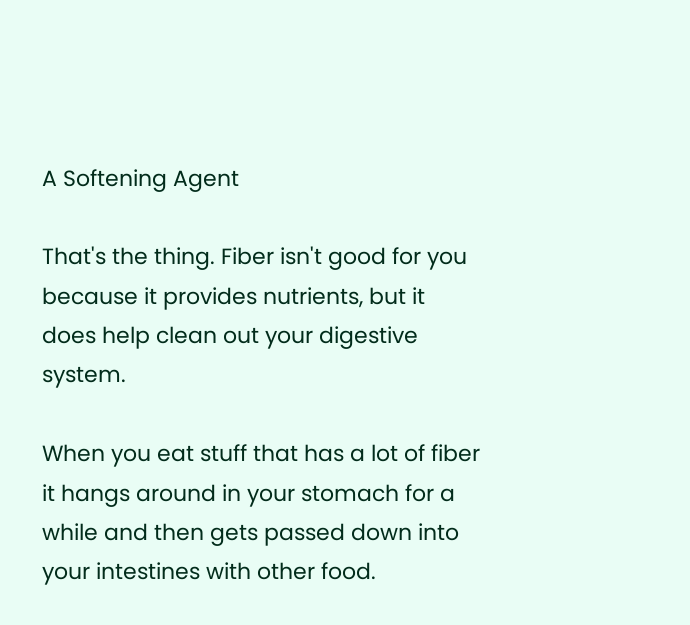A Softening Agent

That's the thing. Fiber isn't good for you because it provides nutrients, but it does help clean out your digestive system.

When you eat stuff that has a lot of fiber it hangs around in your stomach for a while and then gets passed down into your intestines with other food.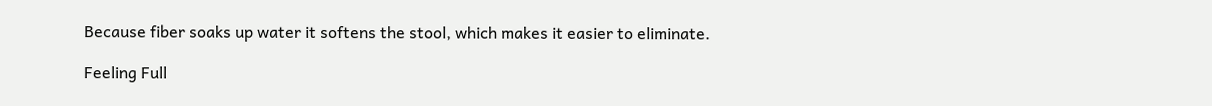Because fiber soaks up water it softens the stool, which makes it easier to eliminate.

Feeling Full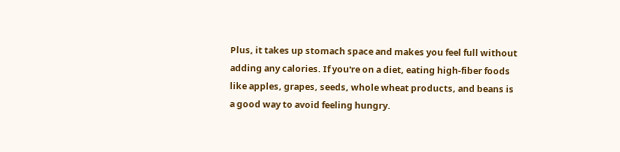Plus, it takes up stomach space and makes you feel full without adding any calories. If you're on a diet, eating high-fiber foods like apples, grapes, seeds, whole wheat products, and beans is a good way to avoid feeling hungry.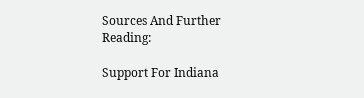Sources And Further Reading:

Support For Indiana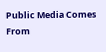Public Media Comes From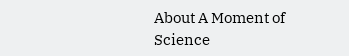About A Moment of Science